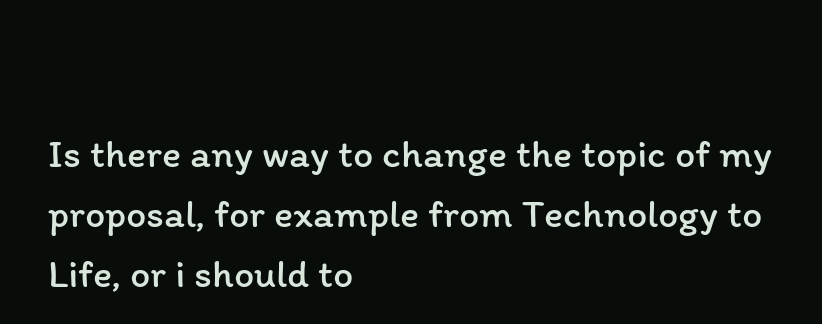Is there any way to change the topic of my proposal, for example from Technology to Life, or i should to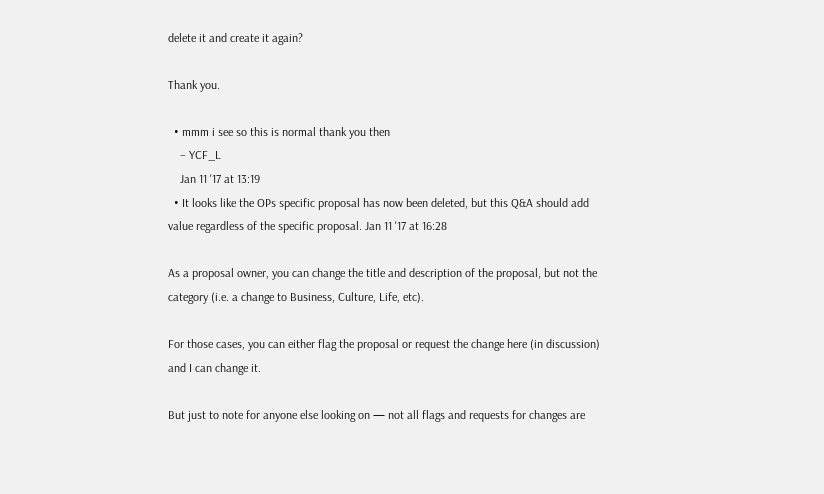delete it and create it again?

Thank you.

  • mmm i see so this is normal thank you then
    – YCF_L
    Jan 11 '17 at 13:19
  • It looks like the OPs specific proposal has now been deleted, but this Q&A should add value regardless of the specific proposal. Jan 11 '17 at 16:28

As a proposal owner, you can change the title and description of the proposal, but not the category (i.e. a change to Business, Culture, Life, etc).

For those cases, you can either flag the proposal or request the change here (in discussion) and I can change it.

But just to note for anyone else looking on — not all flags and requests for changes are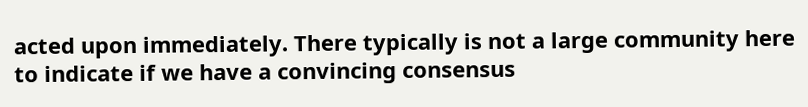acted upon immediately. There typically is not a large community here to indicate if we have a convincing consensus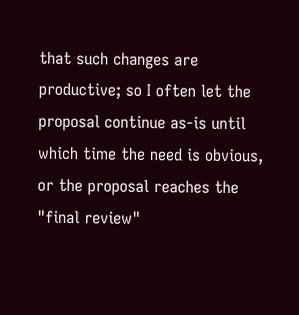that such changes are productive; so I often let the proposal continue as-is until which time the need is obvious, or the proposal reaches the "final review"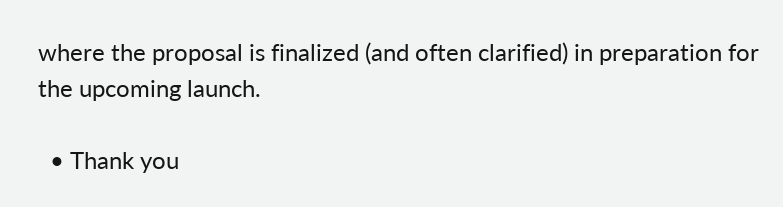where the proposal is finalized (and often clarified) in preparation for the upcoming launch.

  • Thank you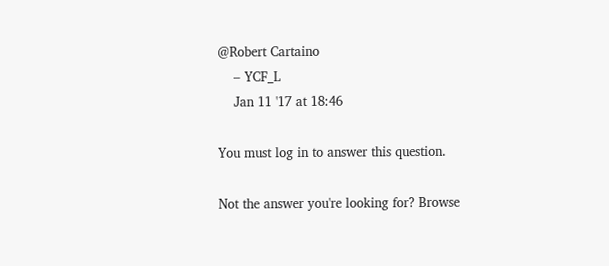@Robert Cartaino
    – YCF_L
    Jan 11 '17 at 18:46

You must log in to answer this question.

Not the answer you're looking for? Browse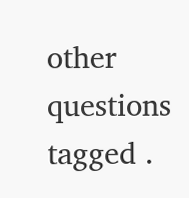other questions tagged .